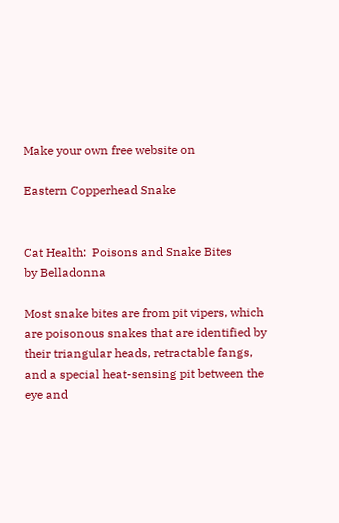Make your own free website on

Eastern Copperhead Snake


Cat Health:  Poisons and Snake Bites
by Belladonna

Most snake bites are from pit vipers, which are poisonous snakes that are identified by their triangular heads, retractable fangs, and a special heat-sensing pit between the eye and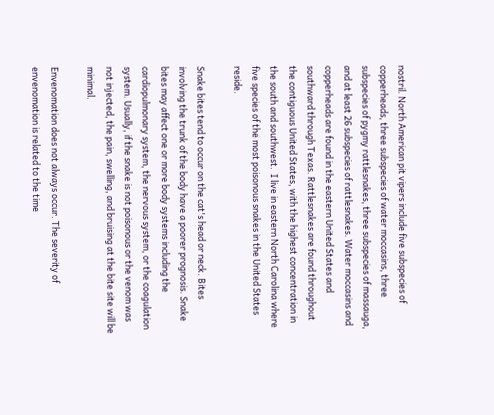nostril. North American pit vipers include five subspecies of copperheads, three subspecies of water moccasins, three subspecies of pygmy rattlesnakes, three subspecies of massauga, and at least 26 subspecies of rattlesnakes. Water moccasins and copperheads are found in the eastern United States and southward through Texas. Rattlesnakes are found throughout the contiguous United States, with the highest concentration in the south and southwest.  I live in eastern North Carolina where five species of the most poisonous snakes in the United States reside.

Snake bites tend to occur on the cat's head or neck. Bites involving the trunk of the body have a poorer prognosis. Snake bites may affect one or more body systems including the cardiopulmonary system, the nervous system, or the coagulation system. Usually, if the snake is not poisonous or the venom was not injected, the pain, swelling, and bruising at the bite site will be minimal.

Envenomation does not always occur. The severity of envenomation is related to the time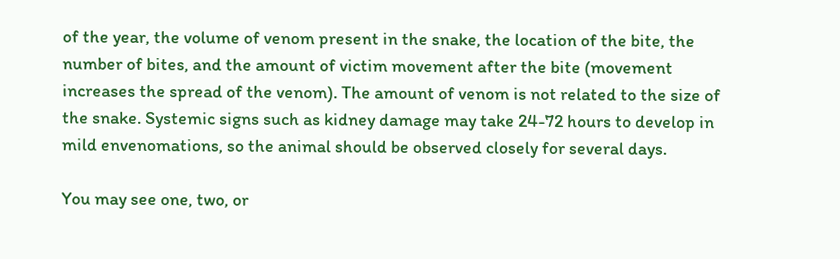of the year, the volume of venom present in the snake, the location of the bite, the number of bites, and the amount of victim movement after the bite (movement increases the spread of the venom). The amount of venom is not related to the size of the snake. Systemic signs such as kidney damage may take 24-72 hours to develop in mild envenomations, so the animal should be observed closely for several days.

You may see one, two, or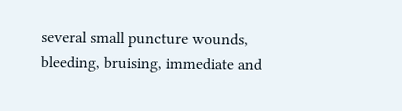several small puncture wounds, bleeding, bruising, immediate and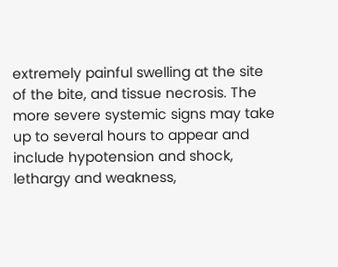extremely painful swelling at the site of the bite, and tissue necrosis. The more severe systemic signs may take up to several hours to appear and include hypotension and shock, lethargy and weakness,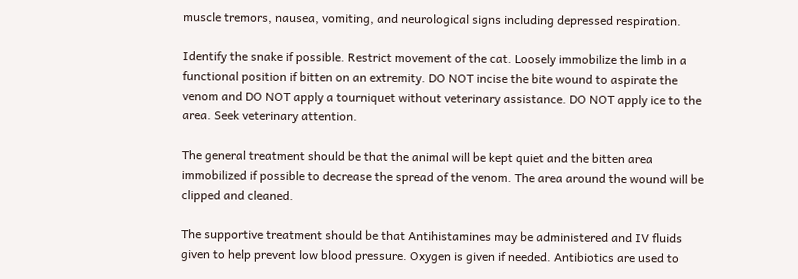muscle tremors, nausea, vomiting, and neurological signs including depressed respiration.

Identify the snake if possible. Restrict movement of the cat. Loosely immobilize the limb in a functional position if bitten on an extremity. DO NOT incise the bite wound to aspirate the venom and DO NOT apply a tourniquet without veterinary assistance. DO NOT apply ice to the area. Seek veterinary attention.

The general treatment should be that the animal will be kept quiet and the bitten area immobilized if possible to decrease the spread of the venom. The area around the wound will be clipped and cleaned.

The supportive treatment should be that Antihistamines may be administered and IV fluids given to help prevent low blood pressure. Oxygen is given if needed. Antibiotics are used to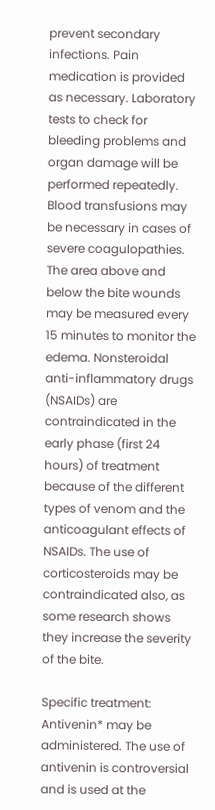prevent secondary infections. Pain medication is provided as necessary. Laboratory tests to check for bleeding problems and organ damage will be performed repeatedly. Blood transfusions may be necessary in cases of severe coagulopathies. The area above and below the bite wounds may be measured every 15 minutes to monitor the edema. Nonsteroidal anti-inflammatory drugs (NSAIDs) are contraindicated in the early phase (first 24 hours) of treatment because of the different types of venom and the anticoagulant effects of NSAIDs. The use of corticosteroids may be contraindicated also, as some research shows they increase the severity of the bite.

Specific treatment: Antivenin* may be administered. The use of antivenin is controversial and is used at the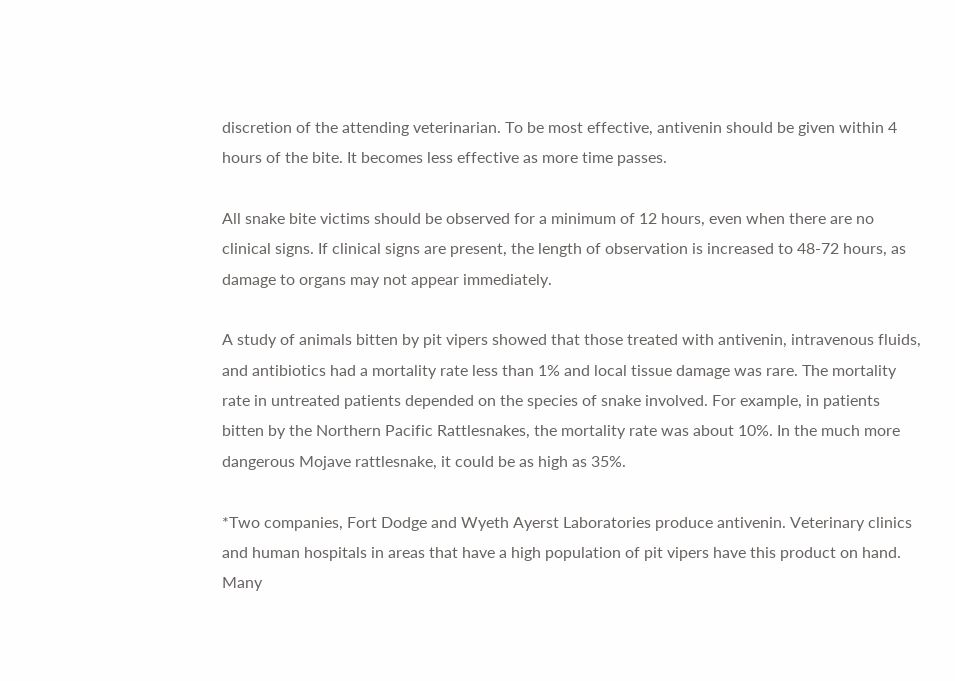discretion of the attending veterinarian. To be most effective, antivenin should be given within 4 hours of the bite. It becomes less effective as more time passes.

All snake bite victims should be observed for a minimum of 12 hours, even when there are no clinical signs. If clinical signs are present, the length of observation is increased to 48-72 hours, as damage to organs may not appear immediately.

A study of animals bitten by pit vipers showed that those treated with antivenin, intravenous fluids, and antibiotics had a mortality rate less than 1% and local tissue damage was rare. The mortality rate in untreated patients depended on the species of snake involved. For example, in patients bitten by the Northern Pacific Rattlesnakes, the mortality rate was about 10%. In the much more dangerous Mojave rattlesnake, it could be as high as 35%.

*Two companies, Fort Dodge and Wyeth Ayerst Laboratories produce antivenin. Veterinary clinics and human hospitals in areas that have a high population of pit vipers have this product on hand. Many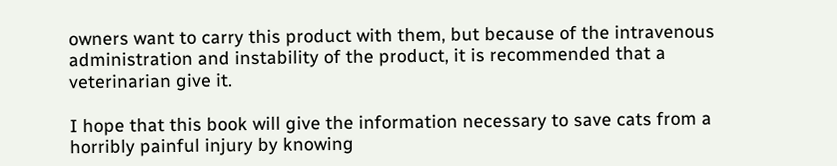owners want to carry this product with them, but because of the intravenous administration and instability of the product, it is recommended that a veterinarian give it.

I hope that this book will give the information necessary to save cats from a horribly painful injury by knowing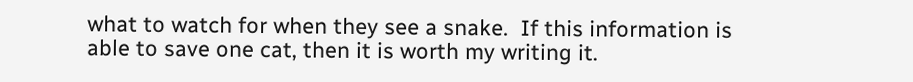what to watch for when they see a snake.  If this information is able to save one cat, then it is worth my writing it.